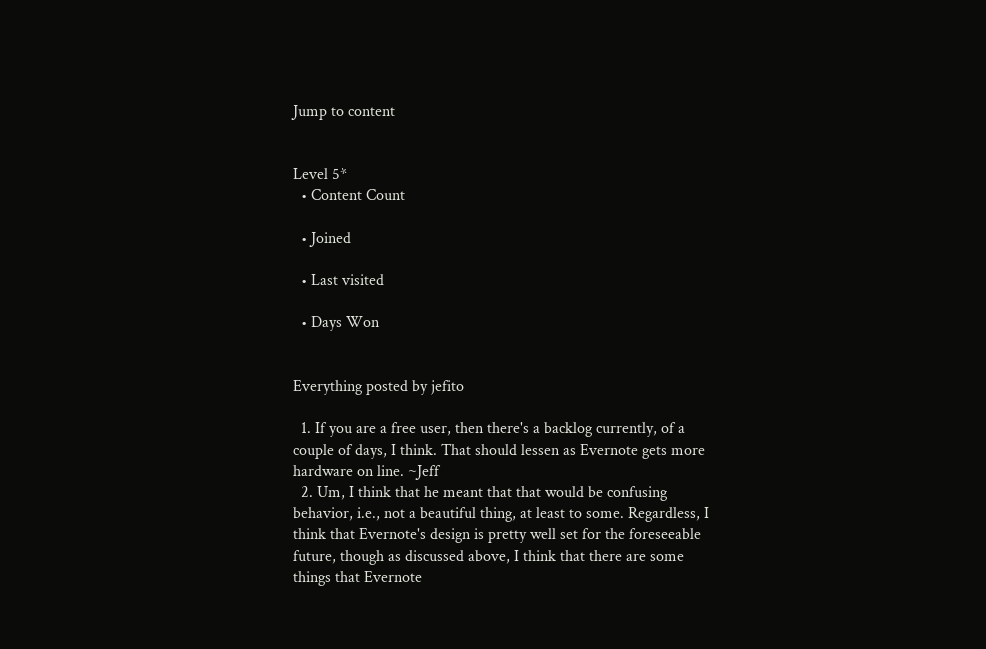Jump to content


Level 5*
  • Content Count

  • Joined

  • Last visited

  • Days Won


Everything posted by jefito

  1. If you are a free user, then there's a backlog currently, of a couple of days, I think. That should lessen as Evernote gets more hardware on line. ~Jeff
  2. Um, I think that he meant that that would be confusing behavior, i.e., not a beautiful thing, at least to some. Regardless, I think that Evernote's design is pretty well set for the foreseeable future, though as discussed above, I think that there are some things that Evernote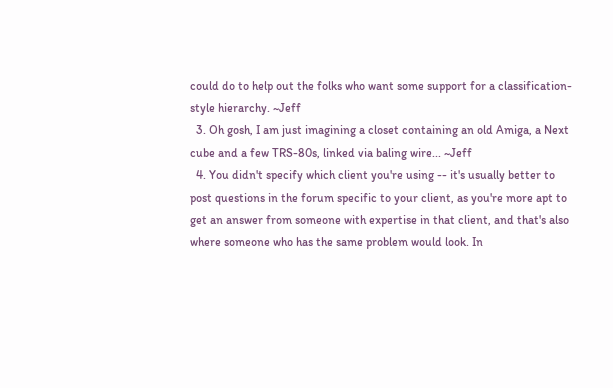could do to help out the folks who want some support for a classification-style hierarchy. ~Jeff
  3. Oh gosh, I am just imagining a closet containing an old Amiga, a Next cube and a few TRS-80s, linked via baling wire... ~Jeff
  4. You didn't specify which client you're using -- it's usually better to post questions in the forum specific to your client, as you're more apt to get an answer from someone with expertise in that client, and that's also where someone who has the same problem would look. In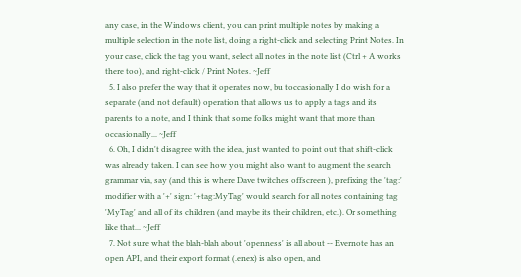any case, in the Windows client, you can print multiple notes by making a multiple selection in the note list, doing a right-click and selecting Print Notes. In your case, click the tag you want, select all notes in the note list (Ctrl + A works there too), and right-click / Print Notes. ~Jeff
  5. I also prefer the way that it operates now, bu toccasionally I do wish for a separate (and not default) operation that allows us to apply a tags and its parents to a note, and I think that some folks might want that more than occasionally... ~Jeff
  6. Oh, I didn't disagree with the idea, just wanted to point out that shift-click was already taken. I can see how you might also want to augment the search grammar via, say (and this is where Dave twitches offscreen ), prefixing the 'tag:' modifier with a '+' sign: '+tag:MyTag' would search for all notes containing tag 'MyTag' and all of its children (and maybe its their children, etc.). Or something like that... ~Jeff
  7. Not sure what the blah-blah about 'openness' is all about -- Evernote has an open API, and their export format (.enex) is also open, and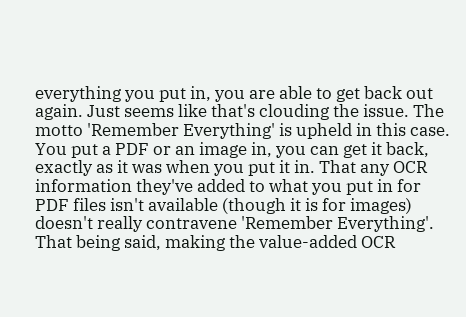everything you put in, you are able to get back out again. Just seems like that's clouding the issue. The motto 'Remember Everything' is upheld in this case. You put a PDF or an image in, you can get it back, exactly as it was when you put it in. That any OCR information they've added to what you put in for PDF files isn't available (though it is for images) doesn't really contravene 'Remember Everything'. That being said, making the value-added OCR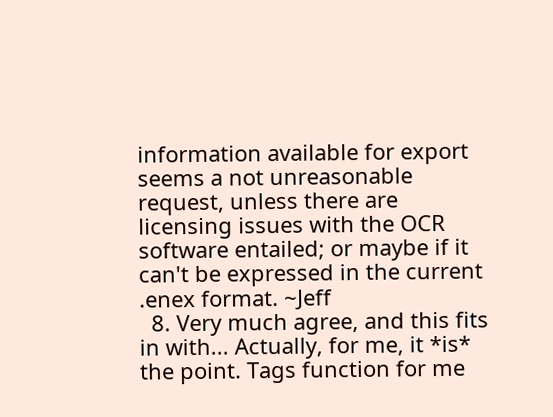information available for export seems a not unreasonable request, unless there are licensing issues with the OCR software entailed; or maybe if it can't be expressed in the current .enex format. ~Jeff
  8. Very much agree, and this fits in with... Actually, for me, it *is* the point. Tags function for me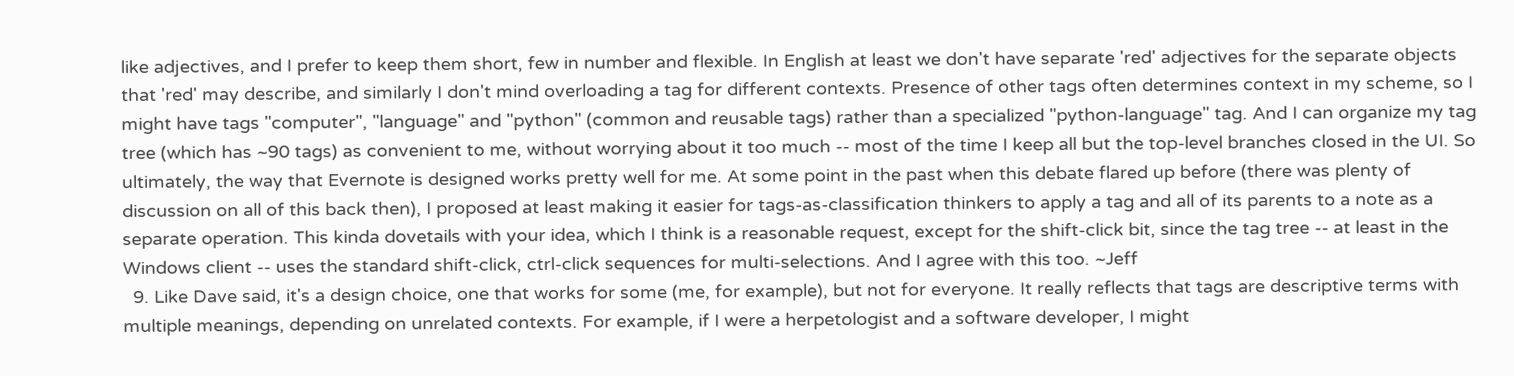like adjectives, and I prefer to keep them short, few in number and flexible. In English at least we don't have separate 'red' adjectives for the separate objects that 'red' may describe, and similarly I don't mind overloading a tag for different contexts. Presence of other tags often determines context in my scheme, so I might have tags "computer", "language" and "python" (common and reusable tags) rather than a specialized "python-language" tag. And I can organize my tag tree (which has ~90 tags) as convenient to me, without worrying about it too much -- most of the time I keep all but the top-level branches closed in the UI. So ultimately, the way that Evernote is designed works pretty well for me. At some point in the past when this debate flared up before (there was plenty of discussion on all of this back then), I proposed at least making it easier for tags-as-classification thinkers to apply a tag and all of its parents to a note as a separate operation. This kinda dovetails with your idea, which I think is a reasonable request, except for the shift-click bit, since the tag tree -- at least in the Windows client -- uses the standard shift-click, ctrl-click sequences for multi-selections. And I agree with this too. ~Jeff
  9. Like Dave said, it's a design choice, one that works for some (me, for example), but not for everyone. It really reflects that tags are descriptive terms with multiple meanings, depending on unrelated contexts. For example, if I were a herpetologist and a software developer, I might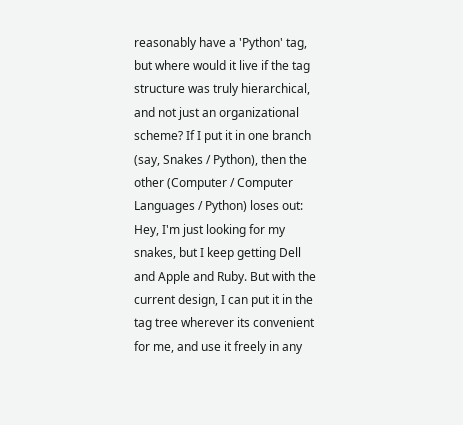reasonably have a 'Python' tag, but where would it live if the tag structure was truly hierarchical, and not just an organizational scheme? If I put it in one branch (say, Snakes / Python), then the other (Computer / Computer Languages / Python) loses out: Hey, I'm just looking for my snakes, but I keep getting Dell and Apple and Ruby. But with the current design, I can put it in the tag tree wherever its convenient for me, and use it freely in any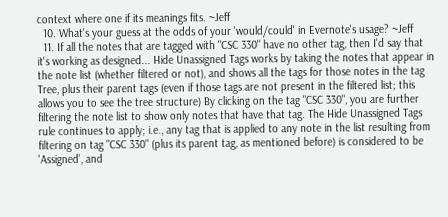context where one if its meanings fits. ~Jeff
  10. What's your guess at the odds of your 'would/could' in Evernote's usage? ~Jeff
  11. If all the notes that are tagged with "CSC 330" have no other tag, then I'd say that it's working as designed... Hide Unassigned Tags works by taking the notes that appear in the note list (whether filtered or not), and shows all the tags for those notes in the tag Tree, plus their parent tags (even if those tags are not present in the filtered list; this allows you to see the tree structure) By clicking on the tag "CSC 330", you are further filtering the note list to show only notes that have that tag. The Hide Unassigned Tags rule continues to apply; i.e., any tag that is applied to any note in the list resulting from filtering on tag "CSC 330" (plus its parent tag, as mentioned before) is considered to be 'Assigned', and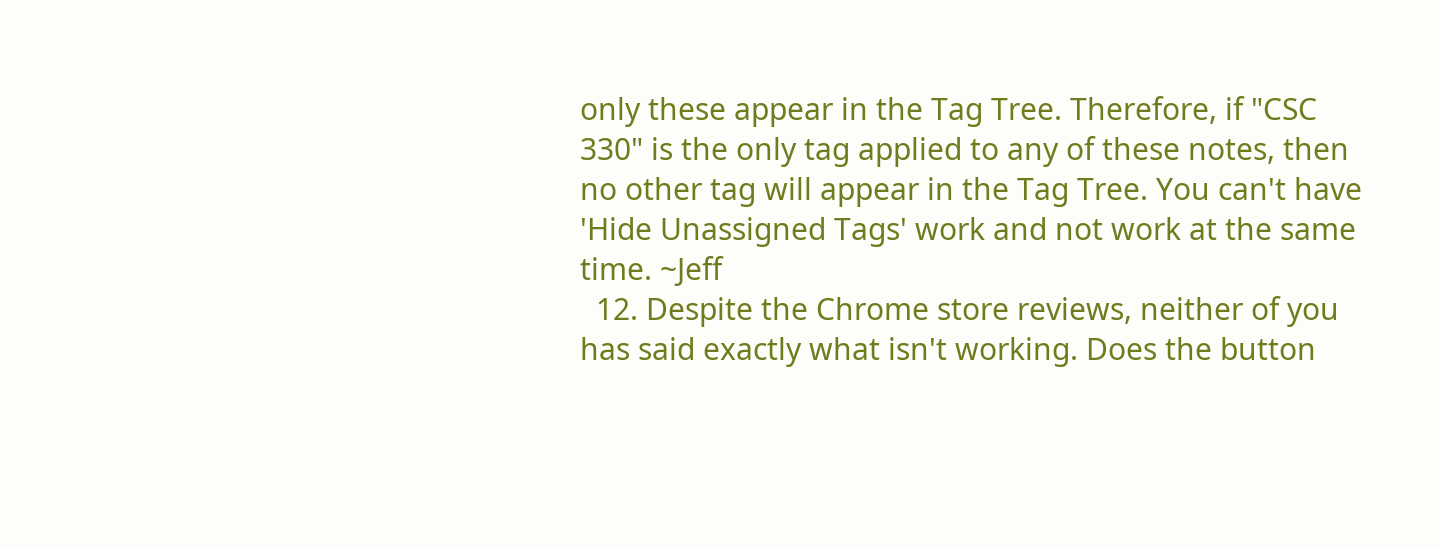only these appear in the Tag Tree. Therefore, if "CSC 330" is the only tag applied to any of these notes, then no other tag will appear in the Tag Tree. You can't have 'Hide Unassigned Tags' work and not work at the same time. ~Jeff
  12. Despite the Chrome store reviews, neither of you has said exactly what isn't working. Does the button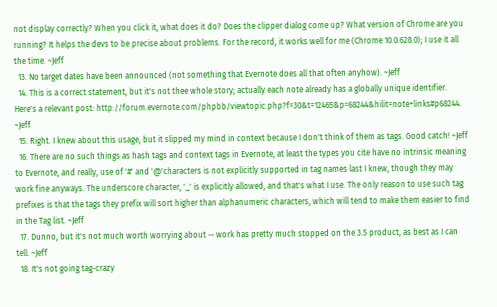not display correctly? When you click it, what does it do? Does the clipper dialog come up? What version of Chrome are you running? It helps the devs to be precise about problems. For the record, it works well for me (Chrome 10.0.628.0); I use it all the time. ~Jeff
  13. No target dates have been announced (not something that Evernote does all that often anyhow). ~Jeff
  14. This is a correct statement, but it's not thee whole story; actually each note already has a globally unique identifier. Here's a relevant post: http://forum.evernote.com/phpbb/viewtopic.php?f=30&t=12465&p=68244&hilit=note+links#p68244. ~Jeff
  15. Right. I knew about this usage, but it slipped my mind in context because I don't think of them as tags. Good catch! ~Jeff
  16. There are no such things as hash tags and context tags in Evernote, at least the types you cite have no intrinsic meaning to Evernote, and really, use of '#' and '@'characters is not explicitly supported in tag names last I knew, though they may work fine anyways. The underscore character, '_' is explicitly allowed, and that's what I use. The only reason to use such tag prefixes is that the tags they prefix will sort higher than alphanumeric characters, which will tend to make them easier to find in the Tag list. ~Jeff
  17. Dunno, but it's not much worth worrying about -- work has pretty much stopped on the 3.5 product, as best as I can tell. ~Jeff
  18. It's not going tag-crazy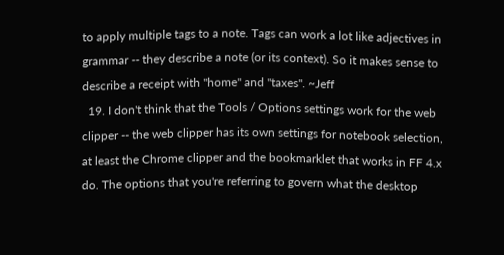to apply multiple tags to a note. Tags can work a lot like adjectives in grammar -- they describe a note (or its context). So it makes sense to describe a receipt with "home" and "taxes". ~Jeff
  19. I don't think that the Tools / Options settings work for the web clipper -- the web clipper has its own settings for notebook selection, at least the Chrome clipper and the bookmarklet that works in FF 4.x do. The options that you're referring to govern what the desktop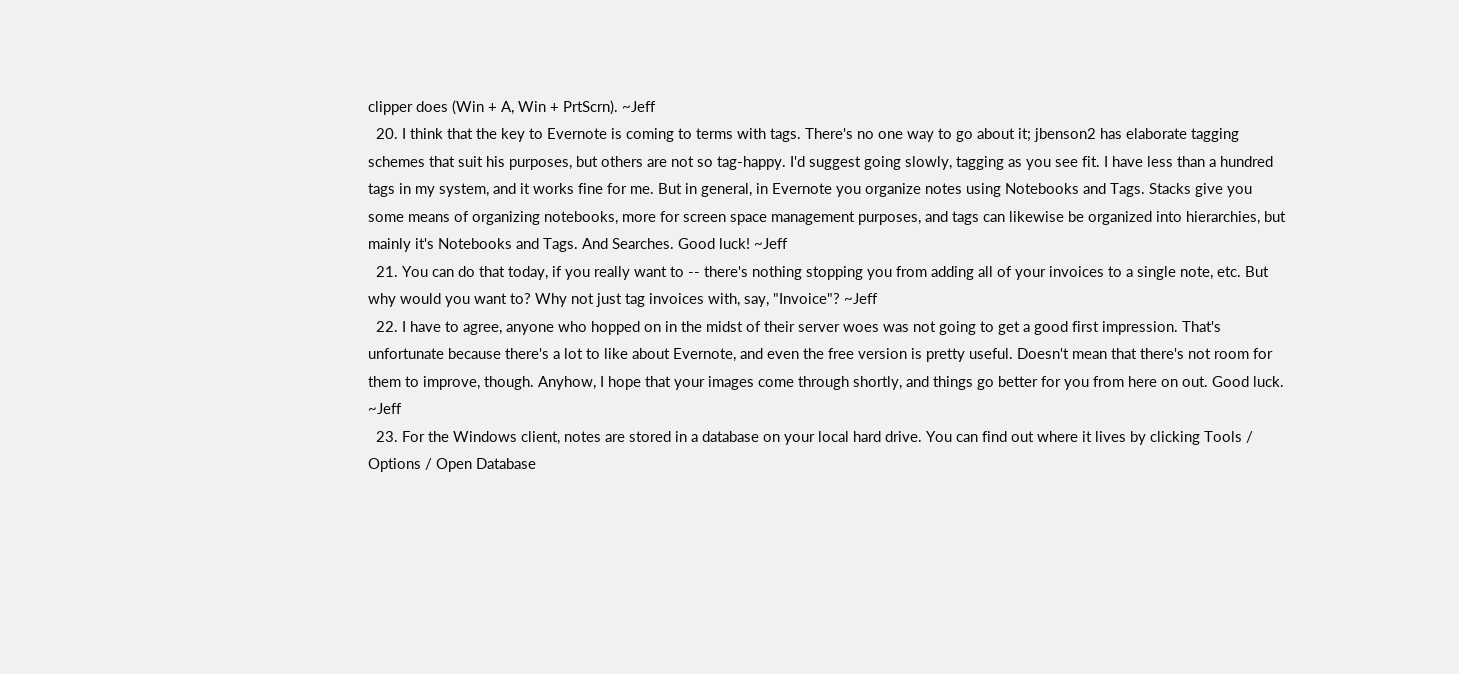clipper does (Win + A, Win + PrtScrn). ~Jeff
  20. I think that the key to Evernote is coming to terms with tags. There's no one way to go about it; jbenson2 has elaborate tagging schemes that suit his purposes, but others are not so tag-happy. I'd suggest going slowly, tagging as you see fit. I have less than a hundred tags in my system, and it works fine for me. But in general, in Evernote you organize notes using Notebooks and Tags. Stacks give you some means of organizing notebooks, more for screen space management purposes, and tags can likewise be organized into hierarchies, but mainly it's Notebooks and Tags. And Searches. Good luck! ~Jeff
  21. You can do that today, if you really want to -- there's nothing stopping you from adding all of your invoices to a single note, etc. But why would you want to? Why not just tag invoices with, say, "Invoice"? ~Jeff
  22. I have to agree, anyone who hopped on in the midst of their server woes was not going to get a good first impression. That's unfortunate because there's a lot to like about Evernote, and even the free version is pretty useful. Doesn't mean that there's not room for them to improve, though. Anyhow, I hope that your images come through shortly, and things go better for you from here on out. Good luck. ~Jeff
  23. For the Windows client, notes are stored in a database on your local hard drive. You can find out where it lives by clicking Tools / Options / Open Database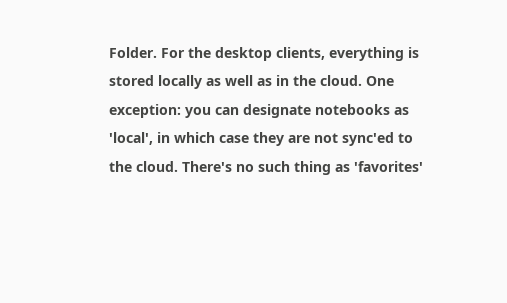Folder. For the desktop clients, everything is stored locally as well as in the cloud. One exception: you can designate notebooks as 'local', in which case they are not sync'ed to the cloud. There's no such thing as 'favorites'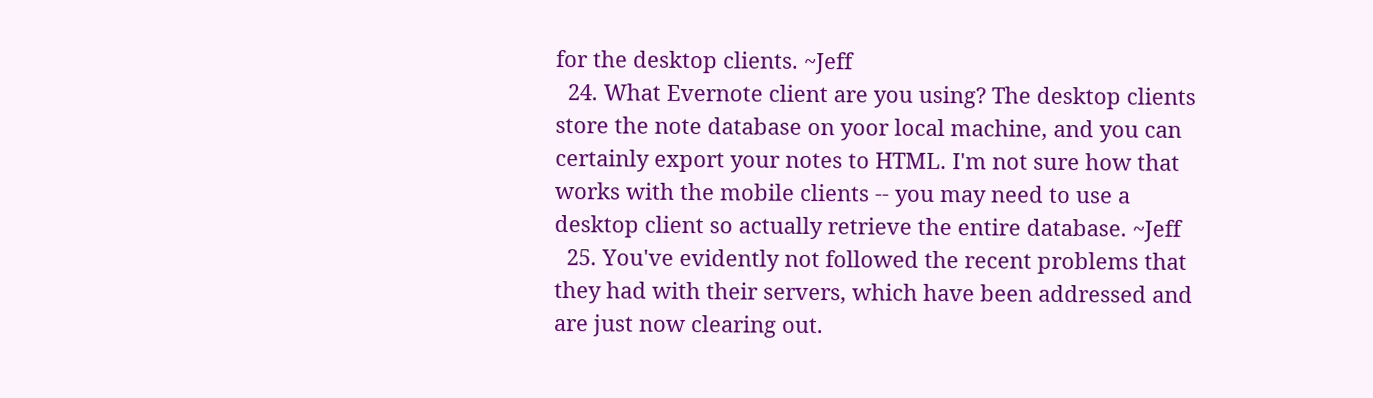for the desktop clients. ~Jeff
  24. What Evernote client are you using? The desktop clients store the note database on yoor local machine, and you can certainly export your notes to HTML. I'm not sure how that works with the mobile clients -- you may need to use a desktop client so actually retrieve the entire database. ~Jeff
  25. You've evidently not followed the recent problems that they had with their servers, which have been addressed and are just now clearing out.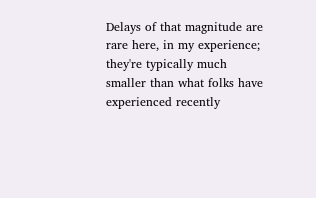Delays of that magnitude are rare here, in my experience; they're typically much smaller than what folks have experienced recently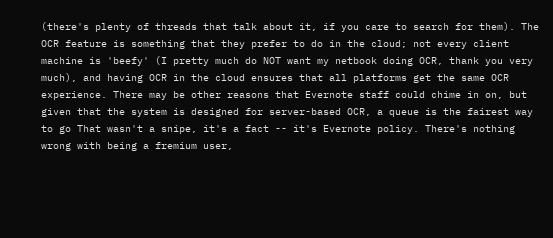(there's plenty of threads that talk about it, if you care to search for them). The OCR feature is something that they prefer to do in the cloud; not every client machine is 'beefy' (I pretty much do NOT want my netbook doing OCR, thank you very much), and having OCR in the cloud ensures that all platforms get the same OCR experience. There may be other reasons that Evernote staff could chime in on, but given that the system is designed for server-based OCR, a queue is the fairest way to go That wasn't a snipe, it's a fact -- it's Evernote policy. There's nothing wrong with being a fremium user,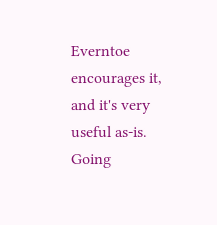Everntoe encourages it, and it's very useful as-is. Going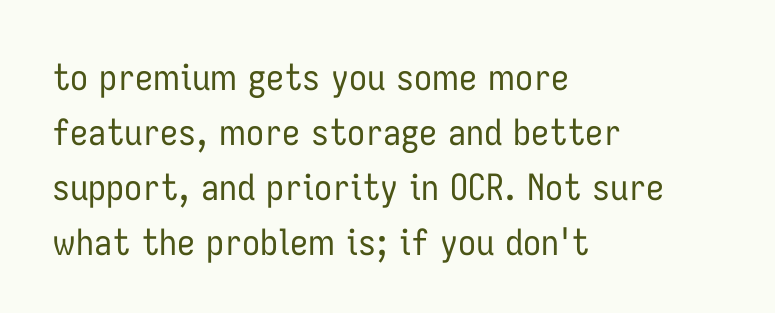to premium gets you some more features, more storage and better support, and priority in OCR. Not sure what the problem is; if you don't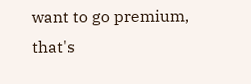want to go premium, that's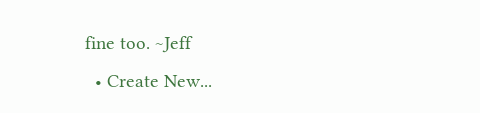fine too. ~Jeff
  • Create New...